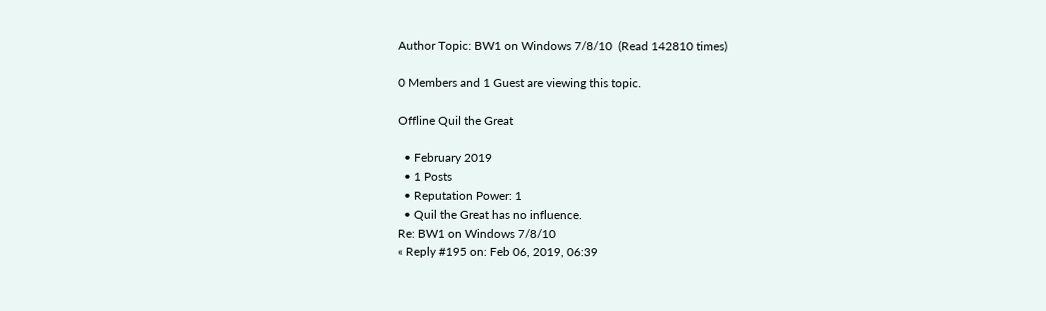Author Topic: BW1 on Windows 7/8/10  (Read 142810 times)

0 Members and 1 Guest are viewing this topic.

Offline Quil the Great

  • February 2019
  • 1 Posts
  • Reputation Power: 1
  • Quil the Great has no influence.
Re: BW1 on Windows 7/8/10
« Reply #195 on: Feb 06, 2019, 06:39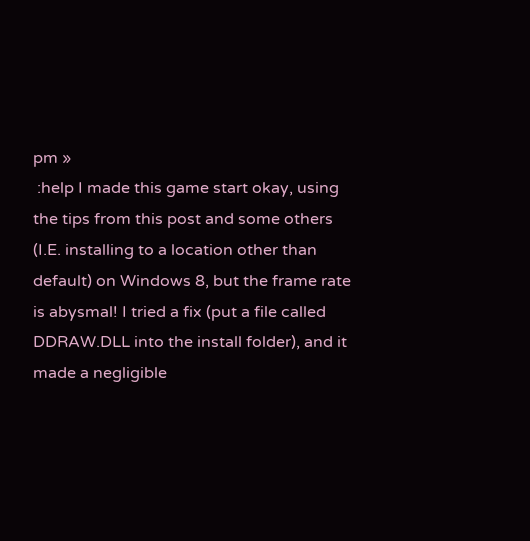pm »
 :help I made this game start okay, using the tips from this post and some others (I.E. installing to a location other than default) on Windows 8, but the frame rate is abysmal! I tried a fix (put a file called DDRAW.DLL into the install folder), and it made a negligible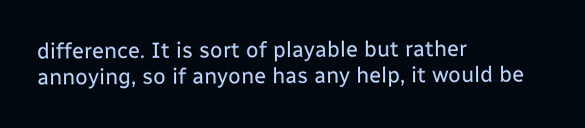difference. It is sort of playable but rather annoying, so if anyone has any help, it would be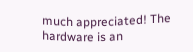much appreciated! The hardware is an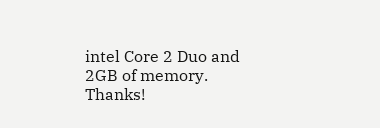intel Core 2 Duo and 2GB of memory. Thanks!